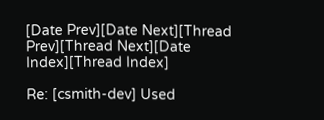[Date Prev][Date Next][Thread Prev][Thread Next][Date Index][Thread Index]

Re: [csmith-dev] Used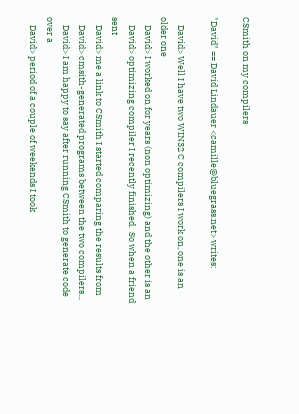CSmith on my compilers

"David" == David Lindauer <camille@bluegrass.net> writes:

    David> Well I have two WIN32 C compilers I work on, one is an older one
    David> I worked on for years (non optimizing) and the other is an
    David> optimizing compiler I recently finished.  So when a friend sent
    David> me a link to CSmith I started comparing the results from
    David> cmsith-generated programs between the two compilers...
    David> I am happy to say after running CSmith to generate code over a
    David> period of a couple of weekends I took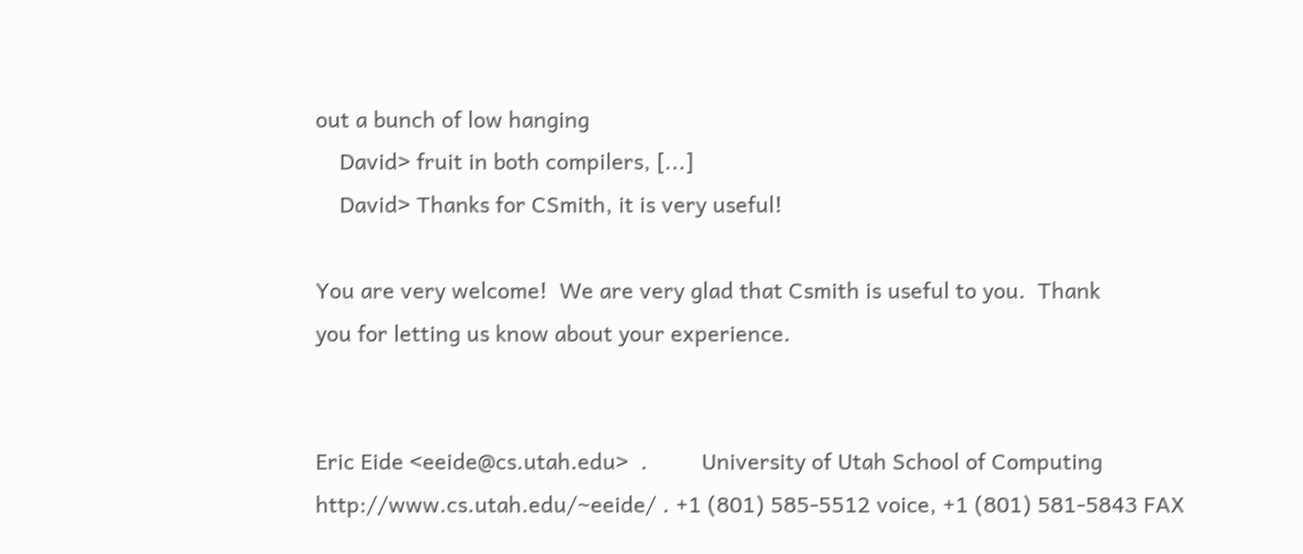out a bunch of low hanging
    David> fruit in both compilers, [...]
    David> Thanks for CSmith, it is very useful!

You are very welcome!  We are very glad that Csmith is useful to you.  Thank
you for letting us know about your experience.


Eric Eide <eeide@cs.utah.edu>  .         University of Utah School of Computing
http://www.cs.utah.edu/~eeide/ . +1 (801) 585-5512 voice, +1 (801) 581-5843 FAX